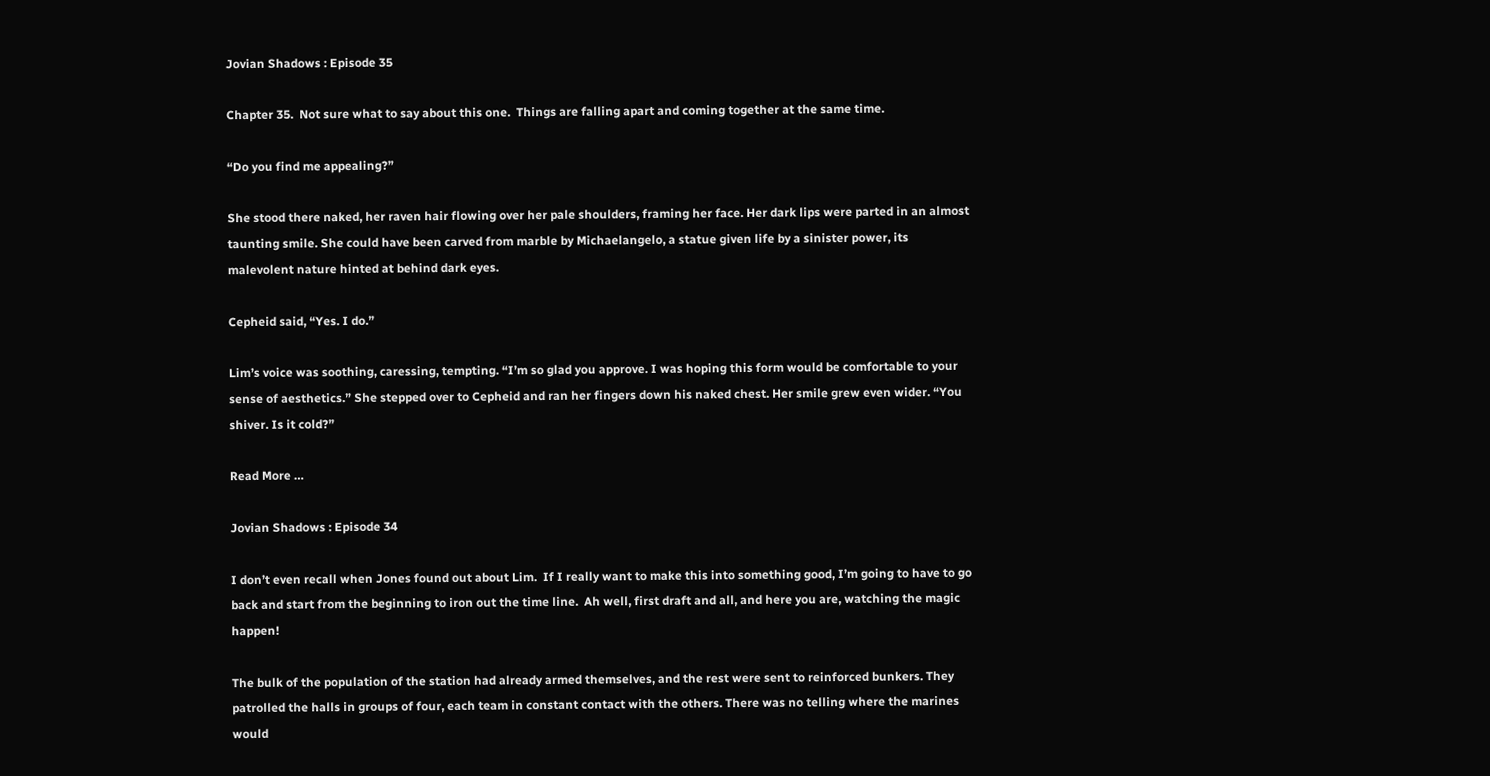Jovian Shadows : Episode 35

Chapter 35.  Not sure what to say about this one.  Things are falling apart and coming together at the same time.

“Do you find me appealing?”

She stood there naked, her raven hair flowing over her pale shoulders, framing her face. Her dark lips were parted in an almost taunting smile. She could have been carved from marble by Michaelangelo, a statue given life by a sinister power, its malevolent nature hinted at behind dark eyes.

Cepheid said, “Yes. I do.”

Lim’s voice was soothing, caressing, tempting. “I’m so glad you approve. I was hoping this form would be comfortable to your sense of aesthetics.” She stepped over to Cepheid and ran her fingers down his naked chest. Her smile grew even wider. “You shiver. Is it cold?”

Read More …

Jovian Shadows : Episode 34

I don’t even recall when Jones found out about Lim.  If I really want to make this into something good, I’m going to have to go back and start from the beginning to iron out the time line.  Ah well, first draft and all, and here you are, watching the magic happen!

The bulk of the population of the station had already armed themselves, and the rest were sent to reinforced bunkers. They patrolled the halls in groups of four, each team in constant contact with the others. There was no telling where the marines would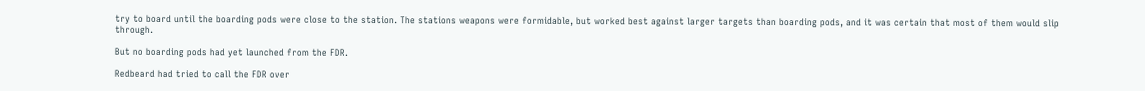try to board until the boarding pods were close to the station. The stations weapons were formidable, but worked best against larger targets than boarding pods, and it was certain that most of them would slip through.

But no boarding pods had yet launched from the FDR.

Redbeard had tried to call the FDR over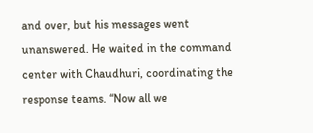and over, but his messages went unanswered. He waited in the command center with Chaudhuri, coordinating the response teams. “Now all we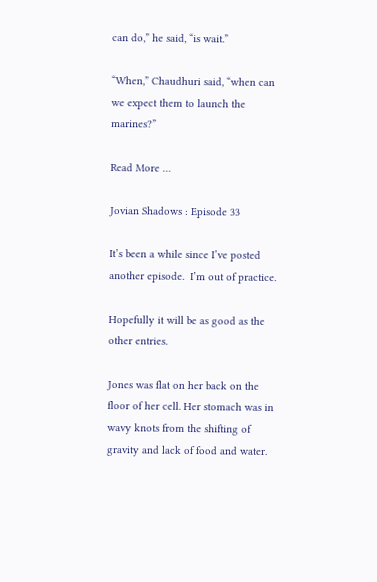can do,” he said, “is wait.”

“When,” Chaudhuri said, “when can we expect them to launch the marines?”

Read More …

Jovian Shadows : Episode 33

It’s been a while since I’ve posted another episode.  I’m out of practice.

Hopefully it will be as good as the other entries.

Jones was flat on her back on the floor of her cell. Her stomach was in wavy knots from the shifting of gravity and lack of food and water.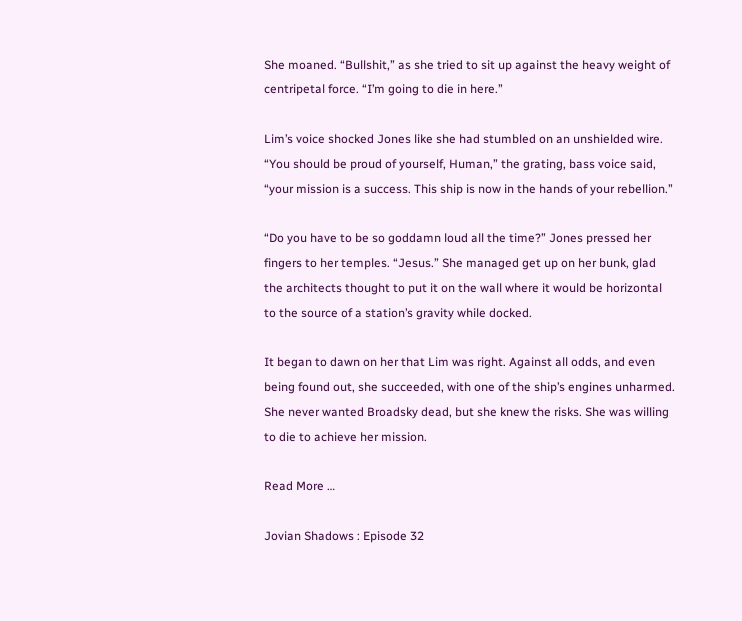She moaned. “Bullshit,” as she tried to sit up against the heavy weight of centripetal force. “I’m going to die in here.”

Lim’s voice shocked Jones like she had stumbled on an unshielded wire. “You should be proud of yourself, Human,” the grating, bass voice said, “your mission is a success. This ship is now in the hands of your rebellion.”

“Do you have to be so goddamn loud all the time?” Jones pressed her fingers to her temples. “Jesus.” She managed get up on her bunk, glad the architects thought to put it on the wall where it would be horizontal to the source of a station’s gravity while docked.

It began to dawn on her that Lim was right. Against all odds, and even being found out, she succeeded, with one of the ship’s engines unharmed. She never wanted Broadsky dead, but she knew the risks. She was willing to die to achieve her mission.

Read More …

Jovian Shadows : Episode 32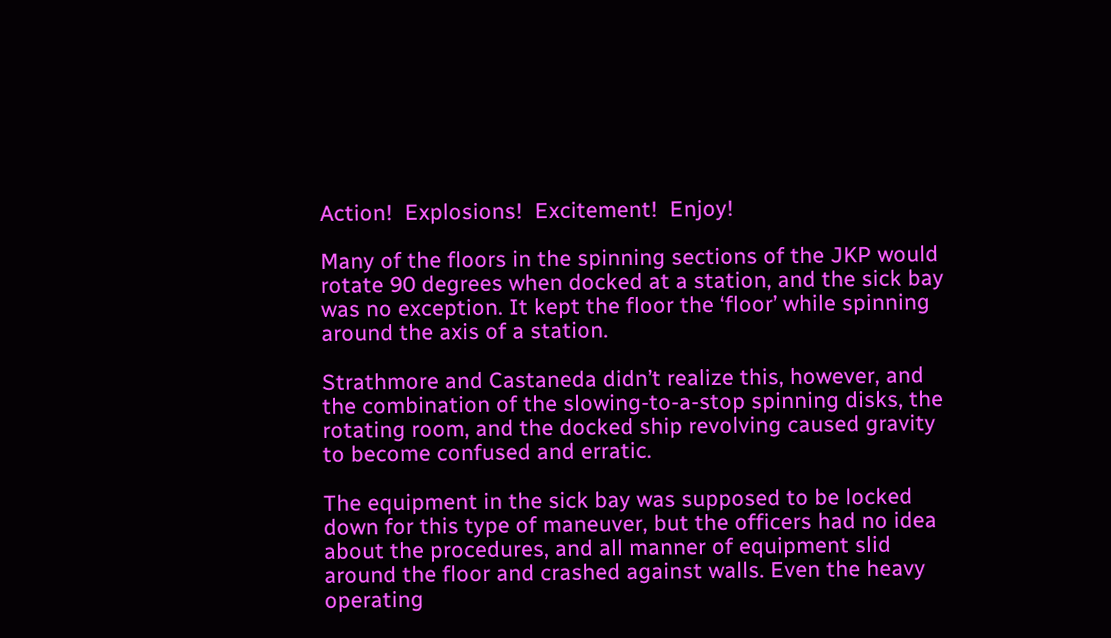Action!  Explosions!  Excitement!  Enjoy!

Many of the floors in the spinning sections of the JKP would rotate 90 degrees when docked at a station, and the sick bay was no exception. It kept the floor the ‘floor’ while spinning around the axis of a station.

Strathmore and Castaneda didn’t realize this, however, and the combination of the slowing-to-a-stop spinning disks, the rotating room, and the docked ship revolving caused gravity to become confused and erratic.

The equipment in the sick bay was supposed to be locked down for this type of maneuver, but the officers had no idea about the procedures, and all manner of equipment slid around the floor and crashed against walls. Even the heavy operating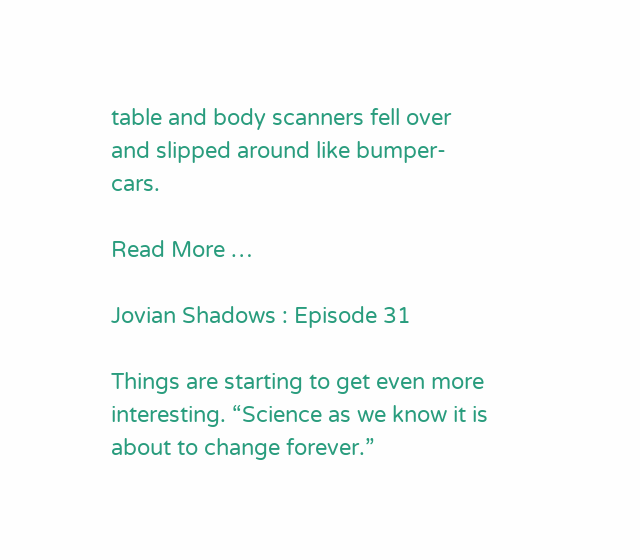table and body scanners fell over and slipped around like bumper-cars.

Read More …

Jovian Shadows : Episode 31

Things are starting to get even more interesting. “Science as we know it is about to change forever.”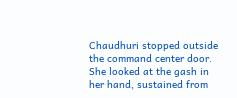Chaudhuri stopped outside the command center door. She looked at the gash in her hand, sustained from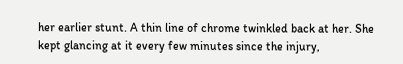her earlier stunt. A thin line of chrome twinkled back at her. She kept glancing at it every few minutes since the injury,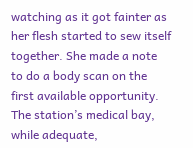watching as it got fainter as her flesh started to sew itself together. She made a note to do a body scan on the first available opportunity. The station’s medical bay, while adequate,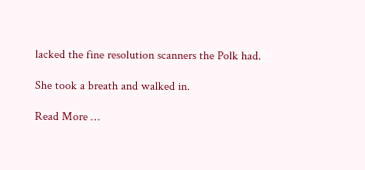lacked the fine resolution scanners the Polk had.

She took a breath and walked in.

Read More …